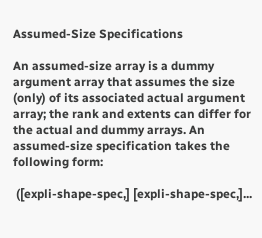Assumed-Size Specifications

An assumed-size array is a dummy argument array that assumes the size (only) of its associated actual argument array; the rank and extents can differ for the actual and dummy arrays. An assumed-size specification takes the following form:

 ([expli-shape-spec,] [expli-shape-spec,]...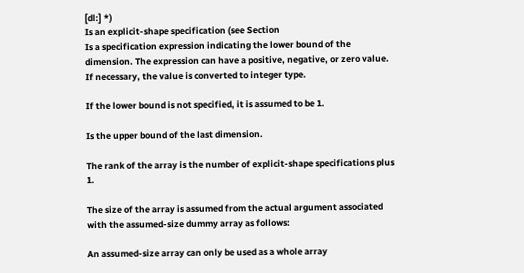[dl:] *)
Is an explicit-shape specification (see Section
Is a specification expression indicating the lower bound of the dimension. The expression can have a positive, negative, or zero value. If necessary, the value is converted to integer type.

If the lower bound is not specified, it is assumed to be 1.

Is the upper bound of the last dimension.

The rank of the array is the number of explicit-shape specifications plus 1.

The size of the array is assumed from the actual argument associated with the assumed-size dummy array as follows:

An assumed-size array can only be used as a whole array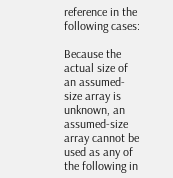reference in the following cases:

Because the actual size of an assumed-size array is unknown, an assumed-size array cannot be used as any of the following in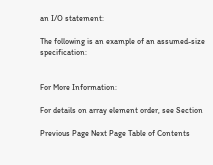an I/O statement:

The following is an example of an assumed-size specification:


For More Information:

For details on array element order, see Section

Previous Page Next Page Table of Contents